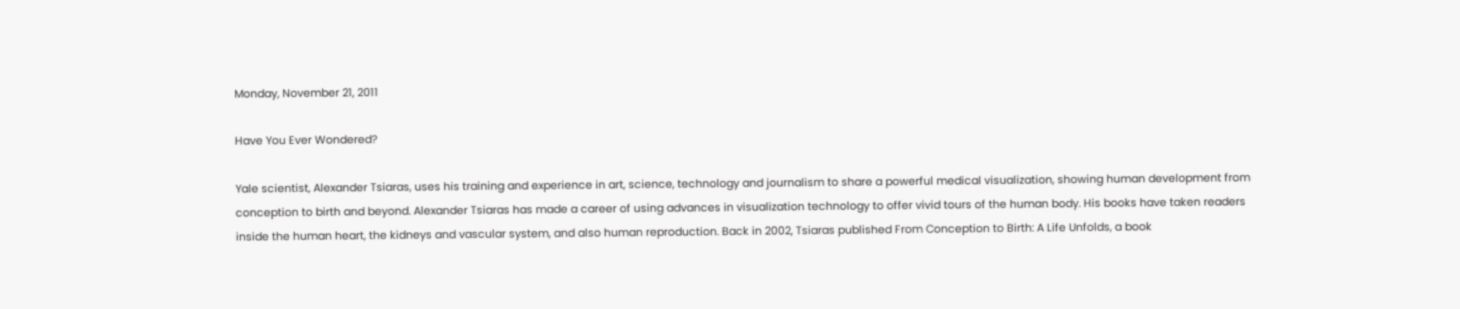Monday, November 21, 2011

Have You Ever Wondered?

Yale scientist, Alexander Tsiaras, uses his training and experience in art, science, technology and journalism to share a powerful medical visualization, showing human development from conception to birth and beyond. Alexander Tsiaras has made a career of using advances in visualization technology to offer vivid tours of the human body. His books have taken readers inside the human heart, the kidneys and vascular system, and also human reproduction. Back in 2002, Tsiaras published From Conception to Birth: A Life Unfolds, a book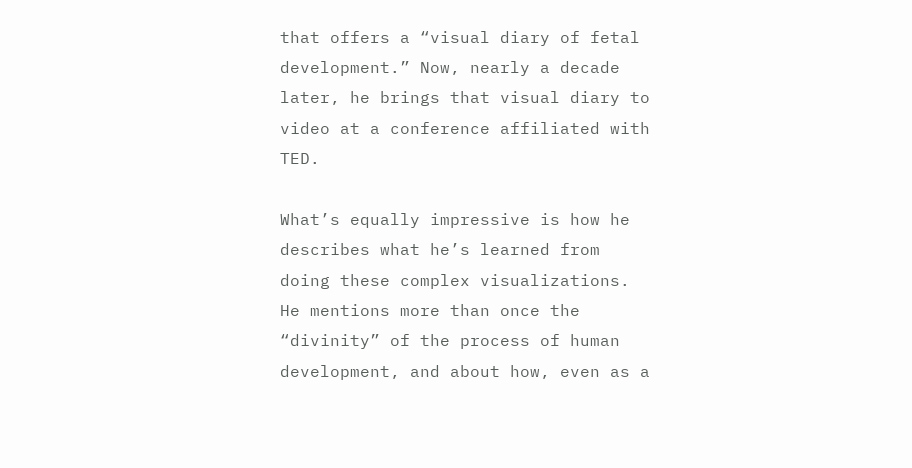that offers a “visual diary of fetal development.” Now, nearly a decade later, he brings that visual diary to video at a conference affiliated with TED.

What’s equally impressive is how he describes what he’s learned from doing these complex visualizations.  He mentions more than once the “divinity” of the process of human development, and about how, even as a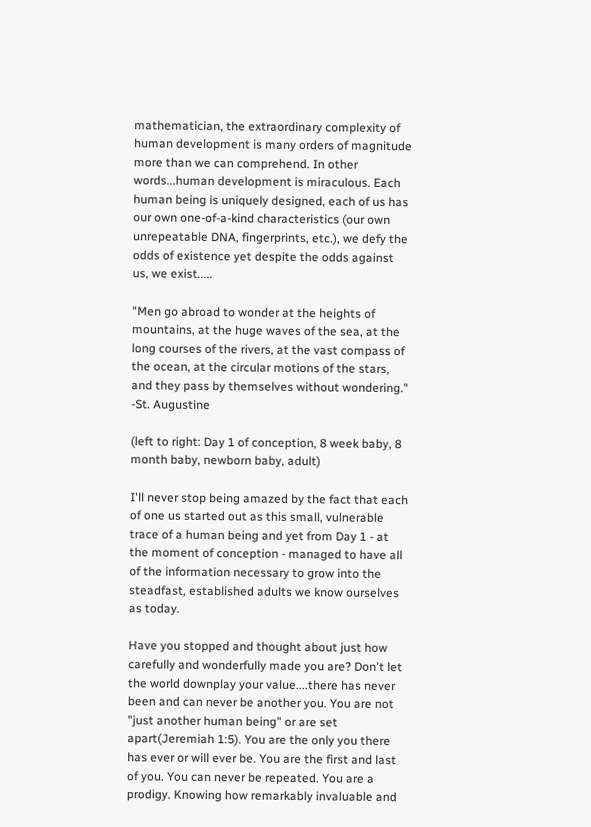mathematician, the extraordinary complexity of human development is many orders of magnitude more than we can comprehend. In other words...human development is miraculous. Each human being is uniquely designed, each of us has our own one-of-a-kind characteristics (our own unrepeatable DNA, fingerprints, etc.), we defy the odds of existence yet despite the odds against us, we exist.....

"Men go abroad to wonder at the heights of mountains, at the huge waves of the sea, at the long courses of the rivers, at the vast compass of the ocean, at the circular motions of the stars, and they pass by themselves without wondering." -St. Augustine

(left to right: Day 1 of conception, 8 week baby, 8 month baby, newborn baby, adult)

I'll never stop being amazed by the fact that each of one us started out as this small, vulnerable trace of a human being and yet from Day 1 - at the moment of conception - managed to have all of the information necessary to grow into the steadfast, established adults we know ourselves as today.

Have you stopped and thought about just how carefully and wonderfully made you are? Don't let the world downplay your value....there has never been and can never be another you. You are not "just another human being" or are set apart(Jeremiah 1:5). You are the only you there has ever or will ever be. You are the first and last of you. You can never be repeated. You are a prodigy. Knowing how remarkably invaluable and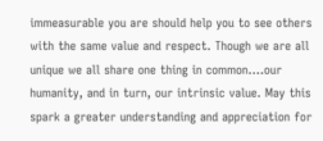immeasurable you are should help you to see others with the same value and respect. Though we are all unique we all share one thing in common....our humanity, and in turn, our intrinsic value. May this spark a greater understanding and appreciation for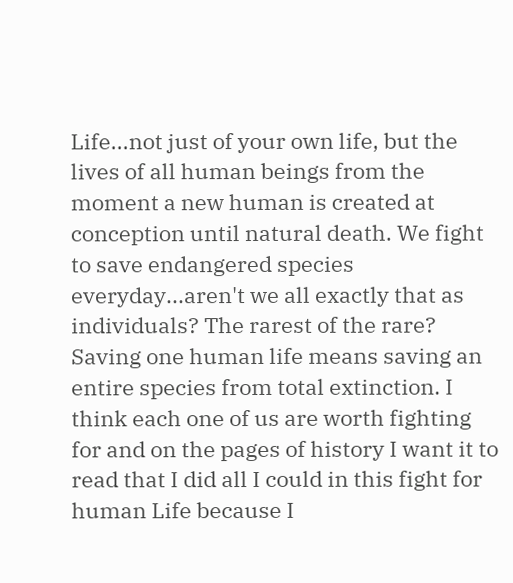Life...not just of your own life, but the lives of all human beings from the moment a new human is created at conception until natural death. We fight to save endangered species everyday...aren't we all exactly that as individuals? The rarest of the rare? Saving one human life means saving an entire species from total extinction. I think each one of us are worth fighting for and on the pages of history I want it to read that I did all I could in this fight for human Life because I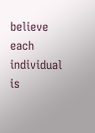believe each individual is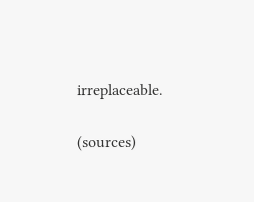irreplaceable.

(sources)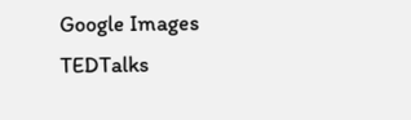Google Images TEDTalks